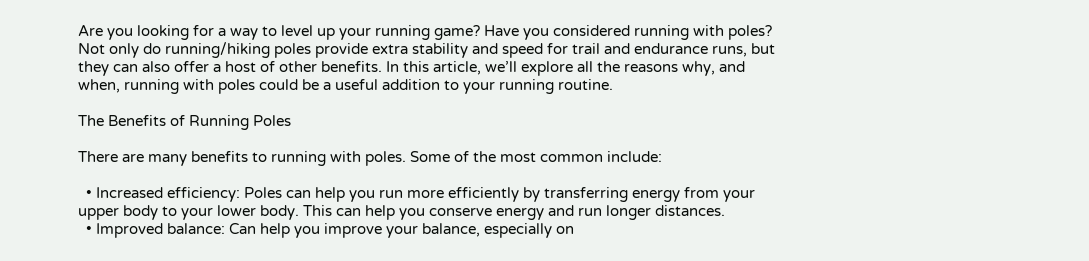Are you looking for a way to level up your running game? Have you considered running with poles? Not only do running/hiking poles provide extra stability and speed for trail and endurance runs, but they can also offer a host of other benefits. In this article, we’ll explore all the reasons why, and when, running with poles could be a useful addition to your running routine.

The Benefits of Running Poles

There are many benefits to running with poles. Some of the most common include:

  • Increased efficiency: Poles can help you run more efficiently by transferring energy from your upper body to your lower body. This can help you conserve energy and run longer distances.
  • Improved balance: Can help you improve your balance, especially on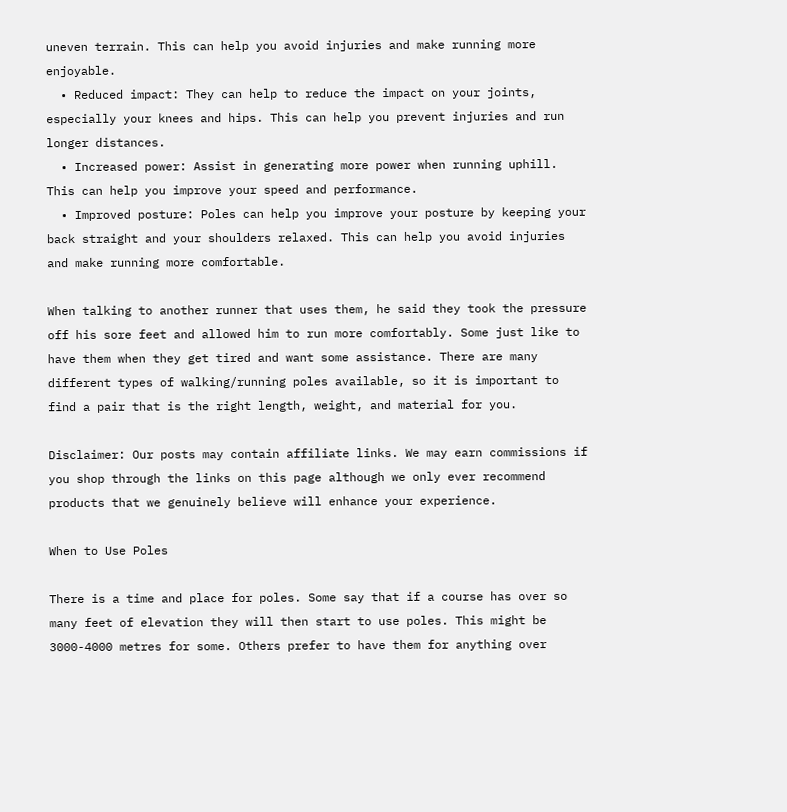uneven terrain. This can help you avoid injuries and make running more enjoyable.
  • Reduced impact: They can help to reduce the impact on your joints, especially your knees and hips. This can help you prevent injuries and run longer distances.
  • Increased power: Assist in generating more power when running uphill. This can help you improve your speed and performance.
  • Improved posture: Poles can help you improve your posture by keeping your back straight and your shoulders relaxed. This can help you avoid injuries and make running more comfortable.

When talking to another runner that uses them, he said they took the pressure off his sore feet and allowed him to run more comfortably. Some just like to have them when they get tired and want some assistance. There are many different types of walking/running poles available, so it is important to find a pair that is the right length, weight, and material for you.

Disclaimer: Our posts may contain affiliate links. We may earn commissions if you shop through the links on this page although we only ever recommend products that we genuinely believe will enhance your experience.

When to Use Poles

There is a time and place for poles. Some say that if a course has over so many feet of elevation they will then start to use poles. This might be 3000-4000 metres for some. Others prefer to have them for anything over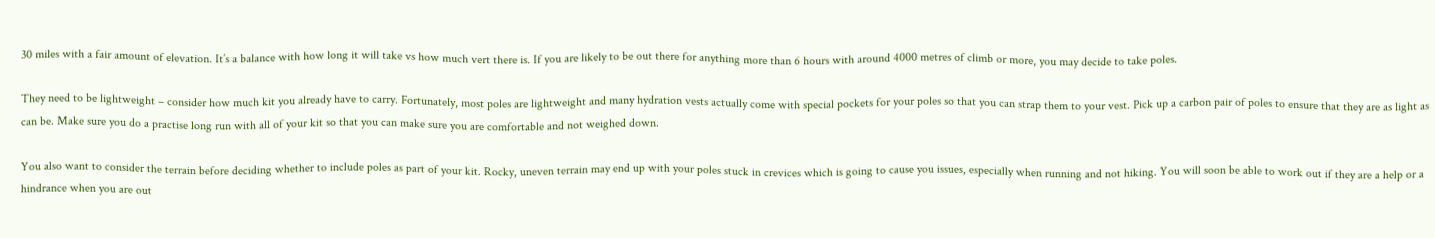30 miles with a fair amount of elevation. It’s a balance with how long it will take vs how much vert there is. If you are likely to be out there for anything more than 6 hours with around 4000 metres of climb or more, you may decide to take poles.

They need to be lightweight – consider how much kit you already have to carry. Fortunately, most poles are lightweight and many hydration vests actually come with special pockets for your poles so that you can strap them to your vest. Pick up a carbon pair of poles to ensure that they are as light as can be. Make sure you do a practise long run with all of your kit so that you can make sure you are comfortable and not weighed down.

You also want to consider the terrain before deciding whether to include poles as part of your kit. Rocky, uneven terrain may end up with your poles stuck in crevices which is going to cause you issues, especially when running and not hiking. You will soon be able to work out if they are a help or a hindrance when you are out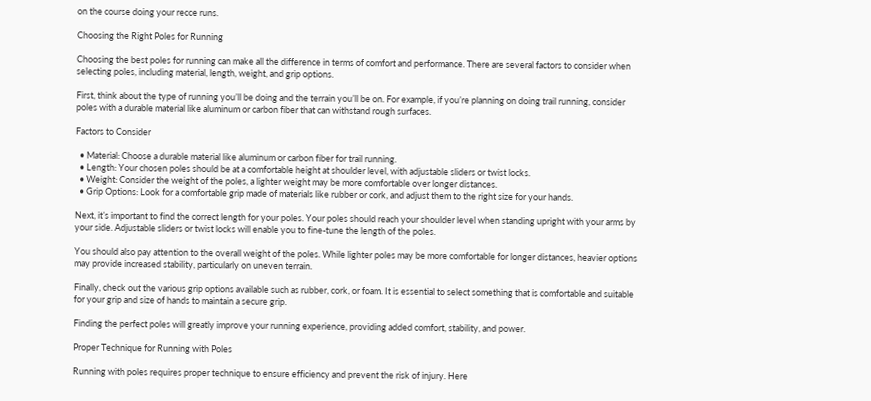on the course doing your recce runs.

Choosing the Right Poles for Running

Choosing the best poles for running can make all the difference in terms of comfort and performance. There are several factors to consider when selecting poles, including material, length, weight, and grip options.

First, think about the type of running you’ll be doing and the terrain you’ll be on. For example, if you’re planning on doing trail running, consider poles with a durable material like aluminum or carbon fiber that can withstand rough surfaces.

Factors to Consider

  • Material: Choose a durable material like aluminum or carbon fiber for trail running.
  • Length: Your chosen poles should be at a comfortable height at shoulder level, with adjustable sliders or twist locks.
  • Weight: Consider the weight of the poles, a lighter weight may be more comfortable over longer distances.
  • Grip Options: Look for a comfortable grip made of materials like rubber or cork, and adjust them to the right size for your hands.

Next, it’s important to find the correct length for your poles. Your poles should reach your shoulder level when standing upright with your arms by your side. Adjustable sliders or twist locks will enable you to fine-tune the length of the poles.

You should also pay attention to the overall weight of the poles. While lighter poles may be more comfortable for longer distances, heavier options may provide increased stability, particularly on uneven terrain.

Finally, check out the various grip options available such as rubber, cork, or foam. It is essential to select something that is comfortable and suitable for your grip and size of hands to maintain a secure grip.

Finding the perfect poles will greatly improve your running experience, providing added comfort, stability, and power.

Proper Technique for Running with Poles

Running with poles requires proper technique to ensure efficiency and prevent the risk of injury. Here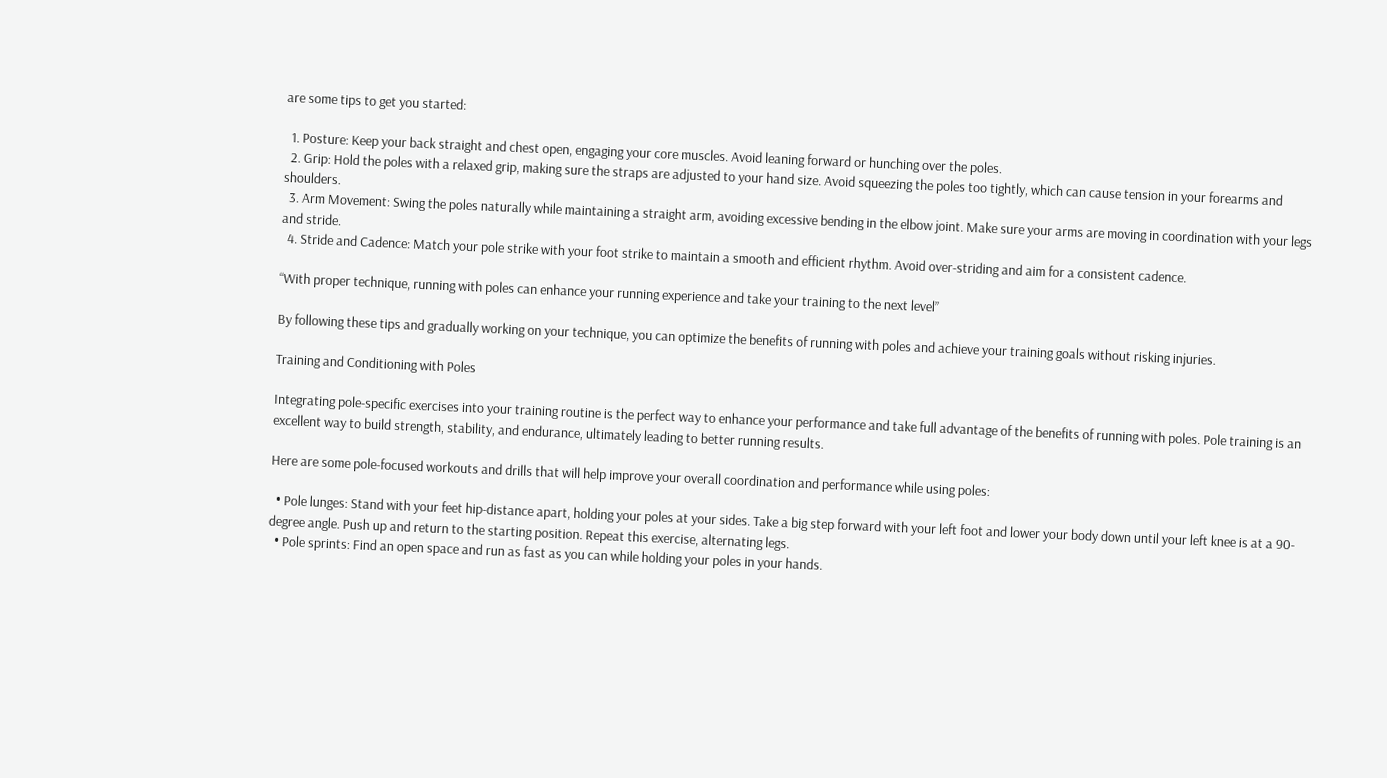are some tips to get you started:

  1. Posture: Keep your back straight and chest open, engaging your core muscles. Avoid leaning forward or hunching over the poles.
  2. Grip: Hold the poles with a relaxed grip, making sure the straps are adjusted to your hand size. Avoid squeezing the poles too tightly, which can cause tension in your forearms and shoulders.
  3. Arm Movement: Swing the poles naturally while maintaining a straight arm, avoiding excessive bending in the elbow joint. Make sure your arms are moving in coordination with your legs and stride.
  4. Stride and Cadence: Match your pole strike with your foot strike to maintain a smooth and efficient rhythm. Avoid over-striding and aim for a consistent cadence.

“With proper technique, running with poles can enhance your running experience and take your training to the next level”

By following these tips and gradually working on your technique, you can optimize the benefits of running with poles and achieve your training goals without risking injuries.

Training and Conditioning with Poles

Integrating pole-specific exercises into your training routine is the perfect way to enhance your performance and take full advantage of the benefits of running with poles. Pole training is an excellent way to build strength, stability, and endurance, ultimately leading to better running results.

Here are some pole-focused workouts and drills that will help improve your overall coordination and performance while using poles:

  • Pole lunges: Stand with your feet hip-distance apart, holding your poles at your sides. Take a big step forward with your left foot and lower your body down until your left knee is at a 90-degree angle. Push up and return to the starting position. Repeat this exercise, alternating legs.
  • Pole sprints: Find an open space and run as fast as you can while holding your poles in your hands.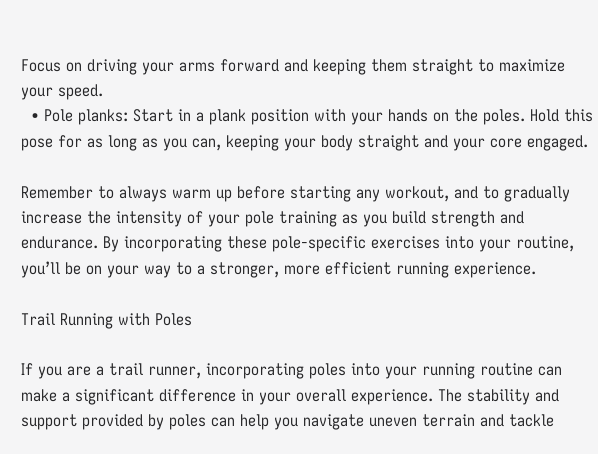Focus on driving your arms forward and keeping them straight to maximize your speed.
  • Pole planks: Start in a plank position with your hands on the poles. Hold this pose for as long as you can, keeping your body straight and your core engaged.

Remember to always warm up before starting any workout, and to gradually increase the intensity of your pole training as you build strength and endurance. By incorporating these pole-specific exercises into your routine, you’ll be on your way to a stronger, more efficient running experience.

Trail Running with Poles

If you are a trail runner, incorporating poles into your running routine can make a significant difference in your overall experience. The stability and support provided by poles can help you navigate uneven terrain and tackle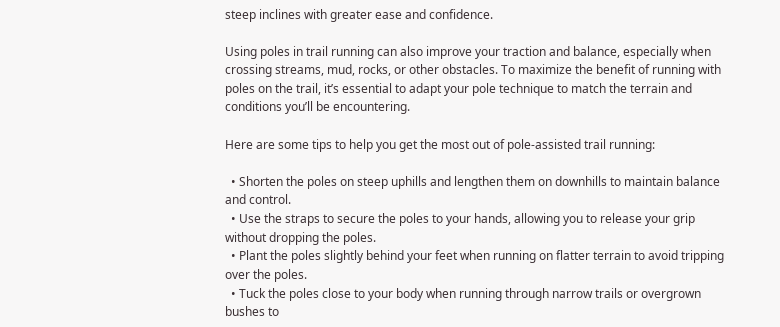steep inclines with greater ease and confidence.

Using poles in trail running can also improve your traction and balance, especially when crossing streams, mud, rocks, or other obstacles. To maximize the benefit of running with poles on the trail, it’s essential to adapt your pole technique to match the terrain and conditions you’ll be encountering.

Here are some tips to help you get the most out of pole-assisted trail running:

  • Shorten the poles on steep uphills and lengthen them on downhills to maintain balance and control.
  • Use the straps to secure the poles to your hands, allowing you to release your grip without dropping the poles.
  • Plant the poles slightly behind your feet when running on flatter terrain to avoid tripping over the poles.
  • Tuck the poles close to your body when running through narrow trails or overgrown bushes to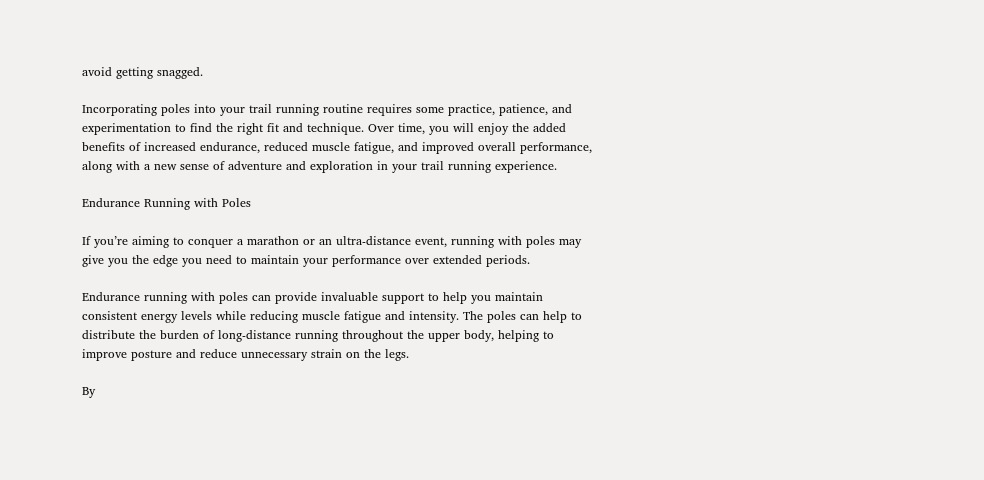avoid getting snagged.

Incorporating poles into your trail running routine requires some practice, patience, and experimentation to find the right fit and technique. Over time, you will enjoy the added benefits of increased endurance, reduced muscle fatigue, and improved overall performance, along with a new sense of adventure and exploration in your trail running experience.

Endurance Running with Poles

If you’re aiming to conquer a marathon or an ultra-distance event, running with poles may give you the edge you need to maintain your performance over extended periods.

Endurance running with poles can provide invaluable support to help you maintain consistent energy levels while reducing muscle fatigue and intensity. The poles can help to distribute the burden of long-distance running throughout the upper body, helping to improve posture and reduce unnecessary strain on the legs.

By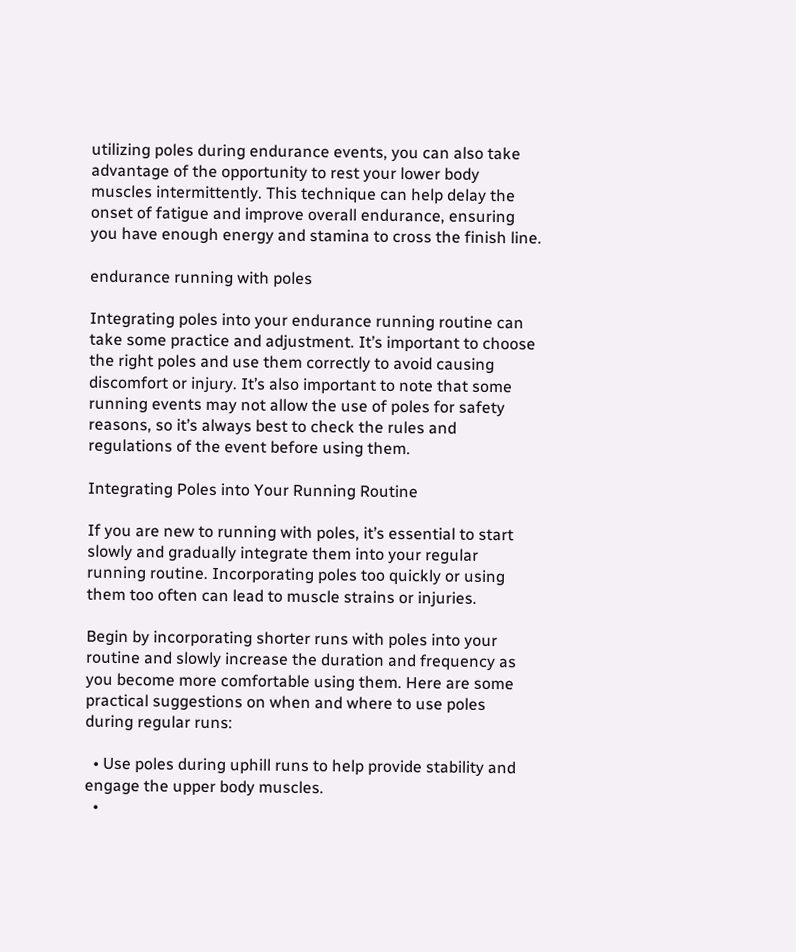utilizing poles during endurance events, you can also take advantage of the opportunity to rest your lower body muscles intermittently. This technique can help delay the onset of fatigue and improve overall endurance, ensuring you have enough energy and stamina to cross the finish line.

endurance running with poles

Integrating poles into your endurance running routine can take some practice and adjustment. It’s important to choose the right poles and use them correctly to avoid causing discomfort or injury. It’s also important to note that some running events may not allow the use of poles for safety reasons, so it’s always best to check the rules and regulations of the event before using them.

Integrating Poles into Your Running Routine

If you are new to running with poles, it’s essential to start slowly and gradually integrate them into your regular running routine. Incorporating poles too quickly or using them too often can lead to muscle strains or injuries.

Begin by incorporating shorter runs with poles into your routine and slowly increase the duration and frequency as you become more comfortable using them. Here are some practical suggestions on when and where to use poles during regular runs:

  • Use poles during uphill runs to help provide stability and engage the upper body muscles.
  •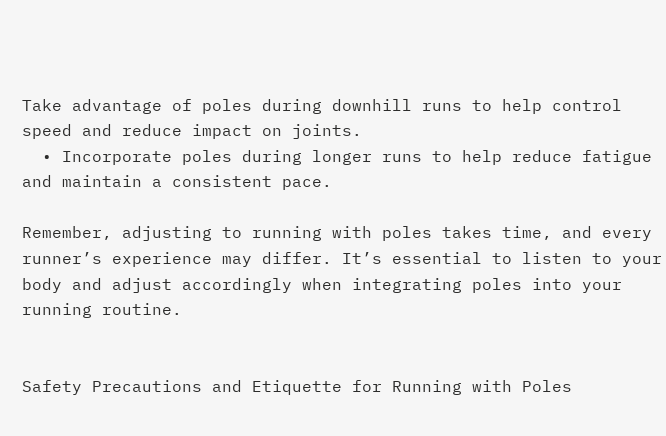Take advantage of poles during downhill runs to help control speed and reduce impact on joints.
  • Incorporate poles during longer runs to help reduce fatigue and maintain a consistent pace.

Remember, adjusting to running with poles takes time, and every runner’s experience may differ. It’s essential to listen to your body and adjust accordingly when integrating poles into your running routine.


Safety Precautions and Etiquette for Running with Poles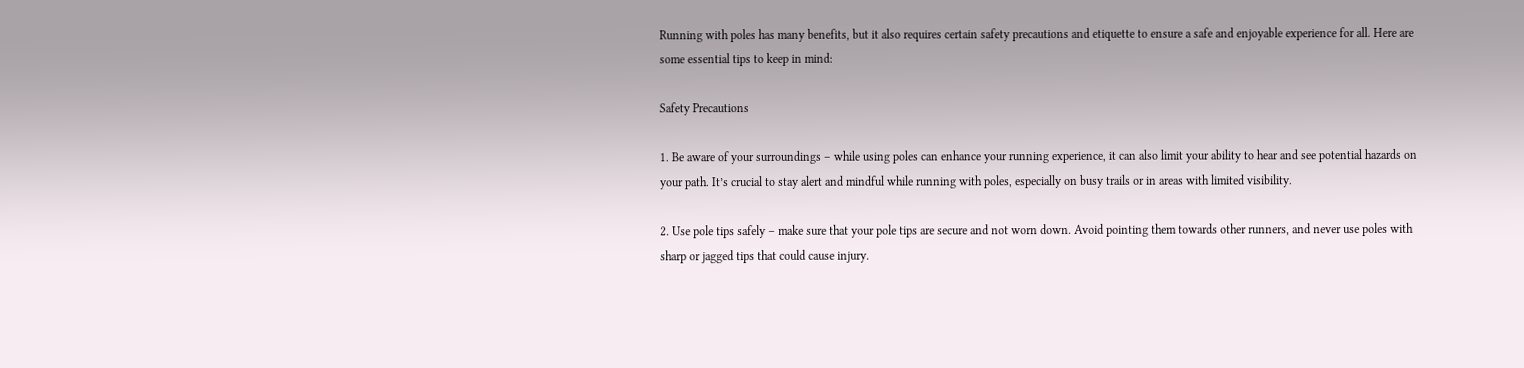Running with poles has many benefits, but it also requires certain safety precautions and etiquette to ensure a safe and enjoyable experience for all. Here are some essential tips to keep in mind:

Safety Precautions

1. Be aware of your surroundings – while using poles can enhance your running experience, it can also limit your ability to hear and see potential hazards on your path. It’s crucial to stay alert and mindful while running with poles, especially on busy trails or in areas with limited visibility.

2. Use pole tips safely – make sure that your pole tips are secure and not worn down. Avoid pointing them towards other runners, and never use poles with sharp or jagged tips that could cause injury.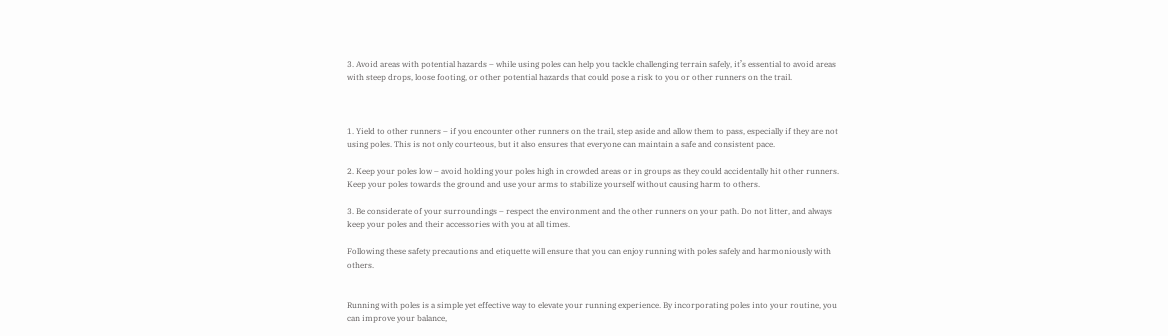3. Avoid areas with potential hazards – while using poles can help you tackle challenging terrain safely, it’s essential to avoid areas with steep drops, loose footing, or other potential hazards that could pose a risk to you or other runners on the trail.



1. Yield to other runners – if you encounter other runners on the trail, step aside and allow them to pass, especially if they are not using poles. This is not only courteous, but it also ensures that everyone can maintain a safe and consistent pace.

2. Keep your poles low – avoid holding your poles high in crowded areas or in groups as they could accidentally hit other runners. Keep your poles towards the ground and use your arms to stabilize yourself without causing harm to others.

3. Be considerate of your surroundings – respect the environment and the other runners on your path. Do not litter, and always keep your poles and their accessories with you at all times.

Following these safety precautions and etiquette will ensure that you can enjoy running with poles safely and harmoniously with others.


Running with poles is a simple yet effective way to elevate your running experience. By incorporating poles into your routine, you can improve your balance,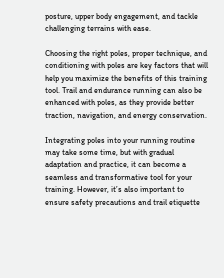posture, upper body engagement, and tackle challenging terrains with ease.

Choosing the right poles, proper technique, and conditioning with poles are key factors that will help you maximize the benefits of this training tool. Trail and endurance running can also be enhanced with poles, as they provide better traction, navigation, and energy conservation.

Integrating poles into your running routine may take some time, but with gradual adaptation and practice, it can become a seamless and transformative tool for your training. However, it’s also important to ensure safety precautions and trail etiquette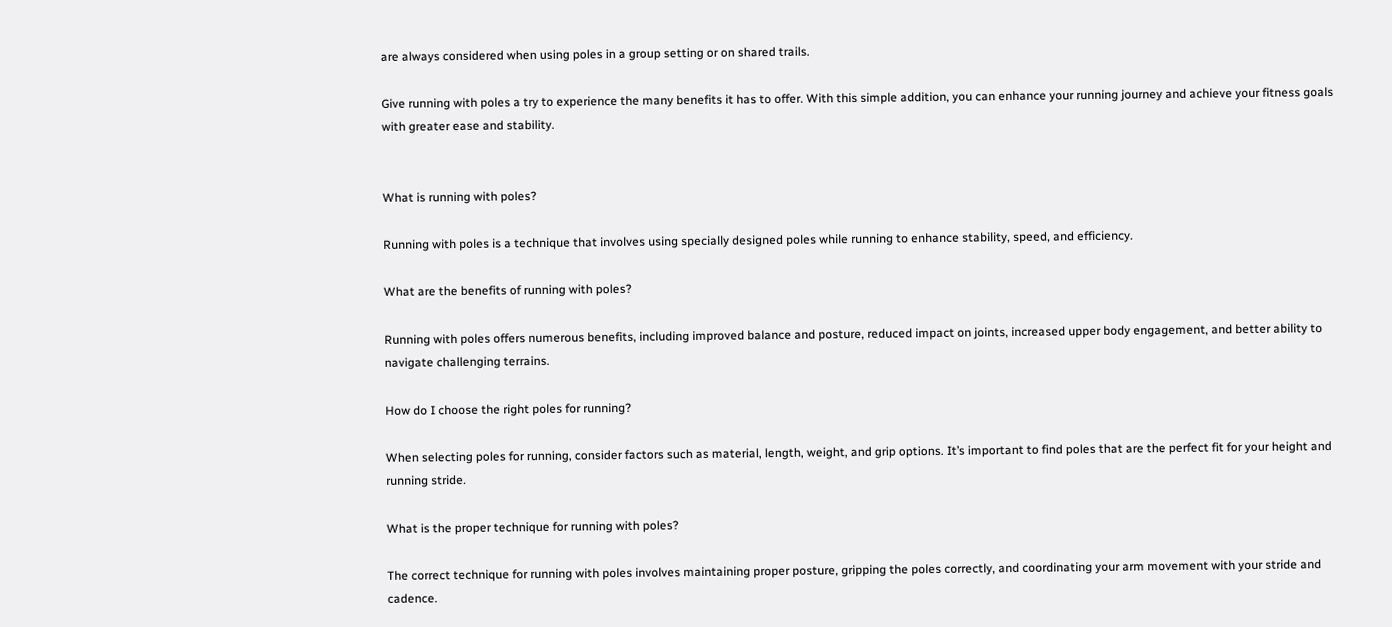are always considered when using poles in a group setting or on shared trails.

Give running with poles a try to experience the many benefits it has to offer. With this simple addition, you can enhance your running journey and achieve your fitness goals with greater ease and stability.


What is running with poles?

Running with poles is a technique that involves using specially designed poles while running to enhance stability, speed, and efficiency.

What are the benefits of running with poles?

Running with poles offers numerous benefits, including improved balance and posture, reduced impact on joints, increased upper body engagement, and better ability to navigate challenging terrains.

How do I choose the right poles for running?

When selecting poles for running, consider factors such as material, length, weight, and grip options. It’s important to find poles that are the perfect fit for your height and running stride.

What is the proper technique for running with poles?

The correct technique for running with poles involves maintaining proper posture, gripping the poles correctly, and coordinating your arm movement with your stride and cadence.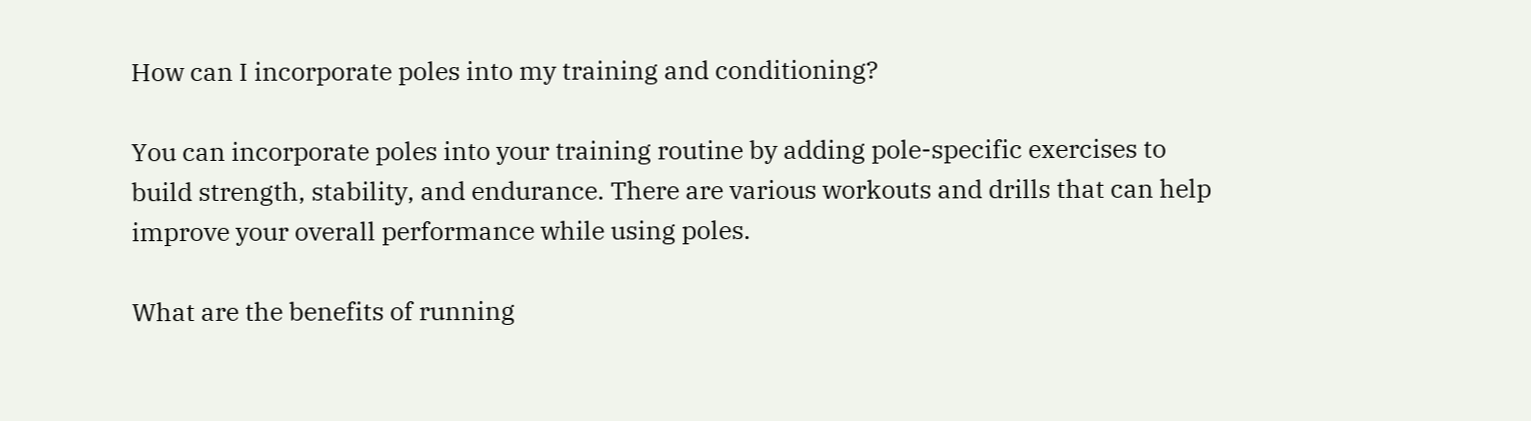How can I incorporate poles into my training and conditioning?

You can incorporate poles into your training routine by adding pole-specific exercises to build strength, stability, and endurance. There are various workouts and drills that can help improve your overall performance while using poles.

What are the benefits of running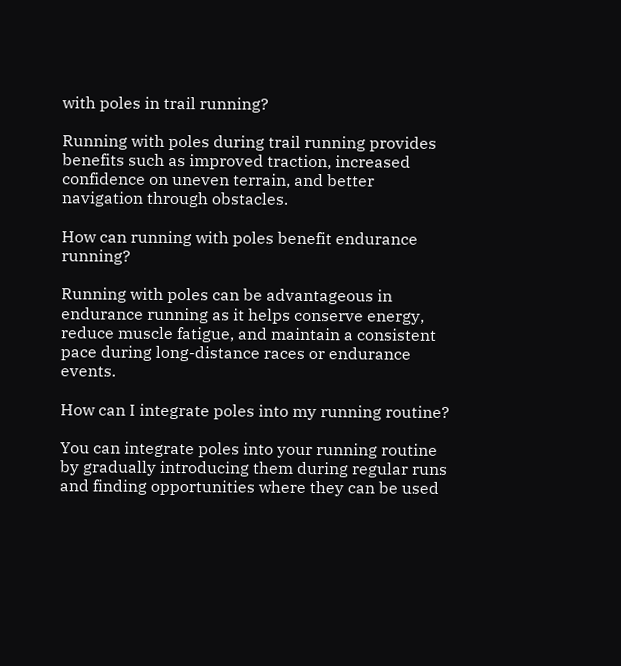with poles in trail running?

Running with poles during trail running provides benefits such as improved traction, increased confidence on uneven terrain, and better navigation through obstacles.

How can running with poles benefit endurance running?

Running with poles can be advantageous in endurance running as it helps conserve energy, reduce muscle fatigue, and maintain a consistent pace during long-distance races or endurance events.

How can I integrate poles into my running routine?

You can integrate poles into your running routine by gradually introducing them during regular runs and finding opportunities where they can be used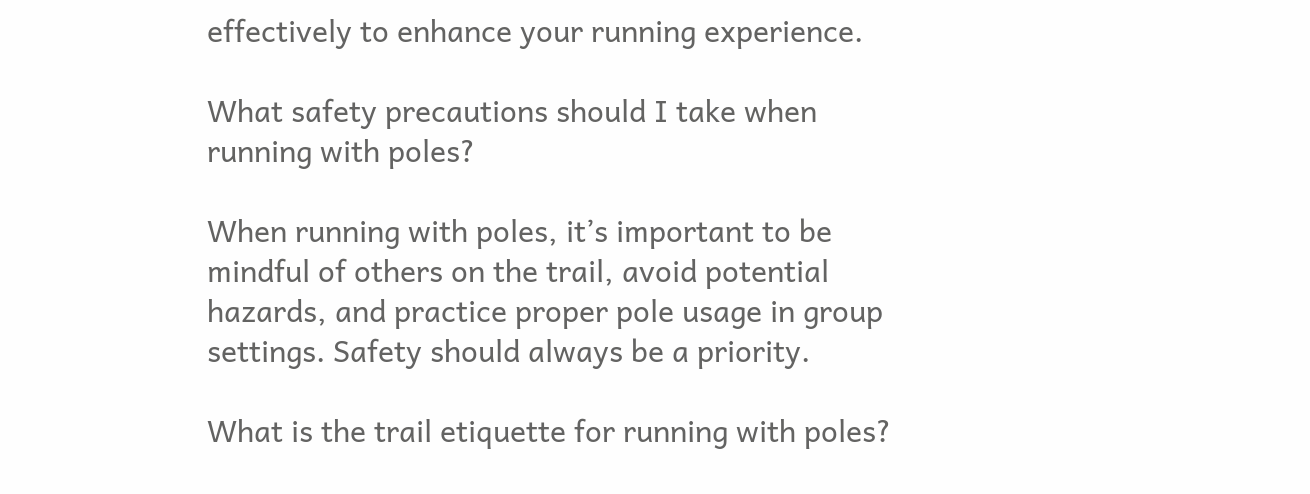effectively to enhance your running experience.

What safety precautions should I take when running with poles?

When running with poles, it’s important to be mindful of others on the trail, avoid potential hazards, and practice proper pole usage in group settings. Safety should always be a priority.

What is the trail etiquette for running with poles?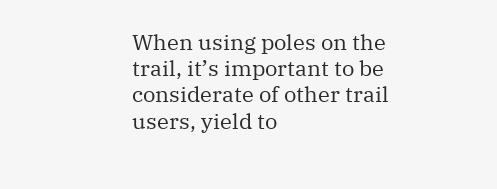When using poles on the trail, it’s important to be considerate of other trail users, yield to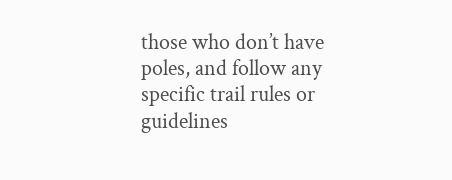those who don’t have poles, and follow any specific trail rules or guidelines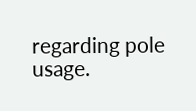regarding pole usage.